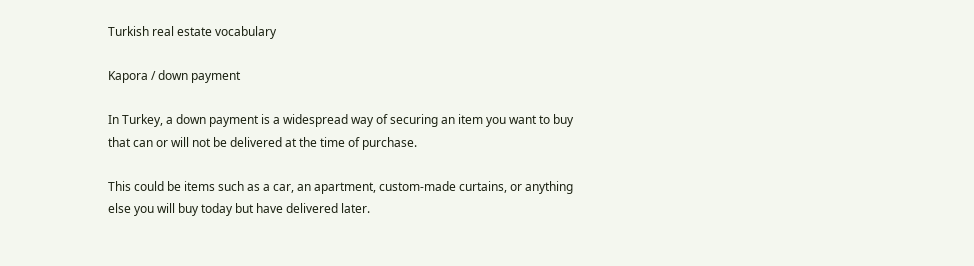Turkish real estate vocabulary

Kapora / down payment

In Turkey, a down payment is a widespread way of securing an item you want to buy that can or will not be delivered at the time of purchase.

This could be items such as a car, an apartment, custom-made curtains, or anything else you will buy today but have delivered later.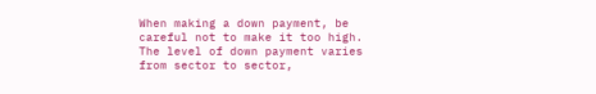When making a down payment, be careful not to make it too high. The level of down payment varies from sector to sector,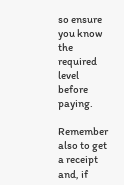so ensure you know the required level before paying.

Remember also to get a receipt and, if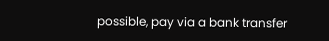possible, pay via a bank transfer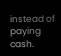instead of paying cash.